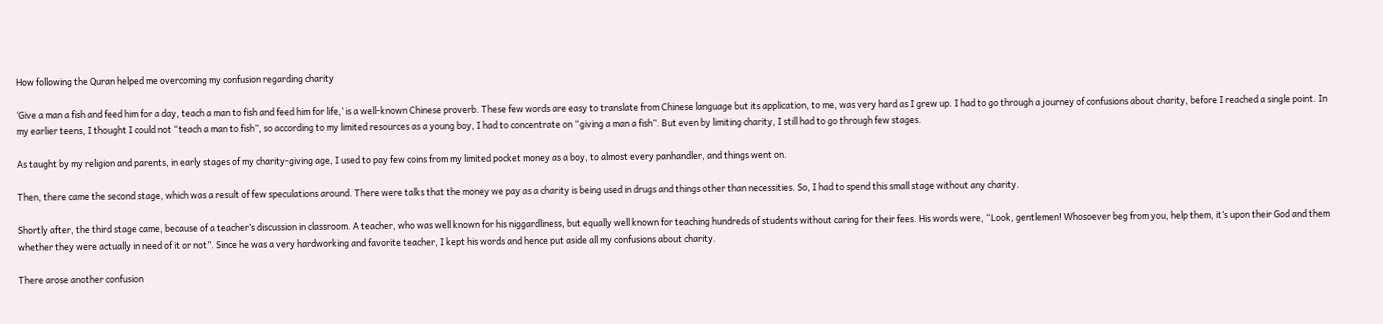How following the Quran helped me overcoming my confusion regarding charity

‘Give a man a fish and feed him for a day, teach a man to fish and feed him for life,’ is a well-known Chinese proverb. These few words are easy to translate from Chinese language but its application, to me, was very hard as I grew up. I had to go through a journey of confusions about charity, before I reached a single point. In my earlier teens, I thought I could not “teach a man to fish”, so according to my limited resources as a young boy, I had to concentrate on “giving a man a fish”. But even by limiting charity, I still had to go through few stages.

As taught by my religion and parents, in early stages of my charity-giving age, I used to pay few coins from my limited pocket money as a boy, to almost every panhandler, and things went on.

Then, there came the second stage, which was a result of few speculations around. There were talks that the money we pay as a charity is being used in drugs and things other than necessities. So, I had to spend this small stage without any charity.

Shortly after, the third stage came, because of a teacher’s discussion in classroom. A teacher, who was well known for his niggardliness, but equally well known for teaching hundreds of students without caring for their fees. His words were, “Look, gentlemen! Whosoever beg from you, help them, it’s upon their God and them whether they were actually in need of it or not”. Since he was a very hardworking and favorite teacher, I kept his words and hence put aside all my confusions about charity.

There arose another confusion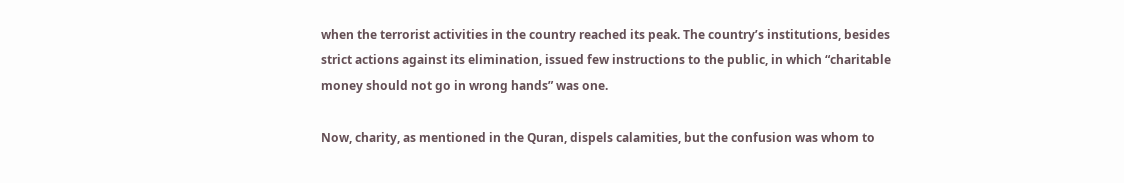when the terrorist activities in the country reached its peak. The country’s institutions, besides strict actions against its elimination, issued few instructions to the public, in which “charitable money should not go in wrong hands” was one.

Now, charity, as mentioned in the Quran, dispels calamities, but the confusion was whom to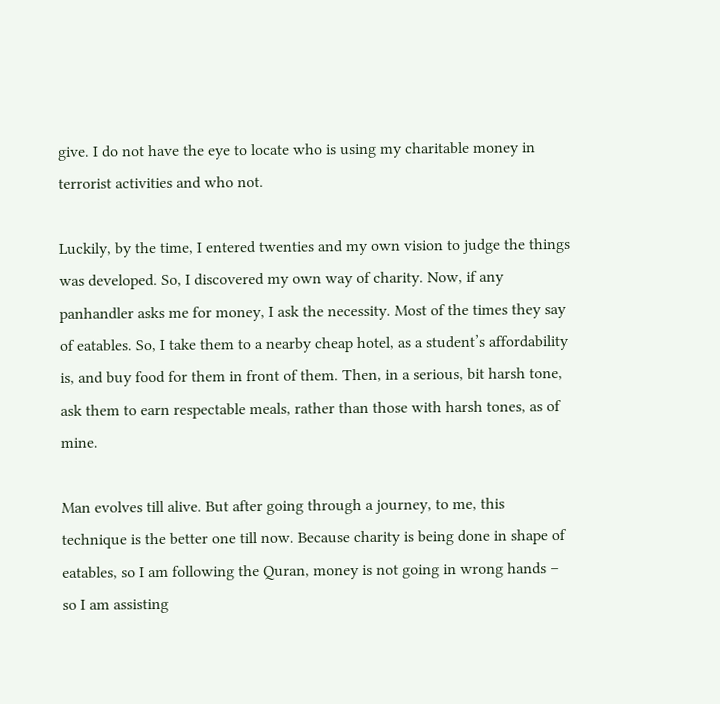give. I do not have the eye to locate who is using my charitable money in terrorist activities and who not.

Luckily, by the time, I entered twenties and my own vision to judge the things was developed. So, I discovered my own way of charity. Now, if any panhandler asks me for money, I ask the necessity. Most of the times they say of eatables. So, I take them to a nearby cheap hotel, as a student’s affordability is, and buy food for them in front of them. Then, in a serious, bit harsh tone, ask them to earn respectable meals, rather than those with harsh tones, as of mine.

Man evolves till alive. But after going through a journey, to me, this technique is the better one till now. Because charity is being done in shape of eatables, so I am following the Quran, money is not going in wrong hands – so I am assisting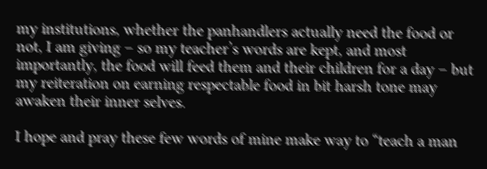my institutions, whether the panhandlers actually need the food or not, I am giving – so my teacher’s words are kept, and most importantly, the food will feed them and their children for a day – but my reiteration on earning respectable food in bit harsh tone may awaken their inner selves.

I hope and pray these few words of mine make way to “teach a man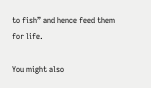to fish” and hence feed them for life.

You might also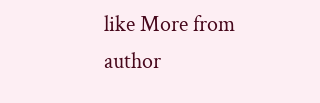like More from author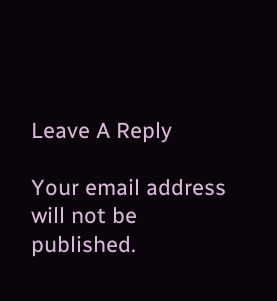Leave A Reply

Your email address will not be published.